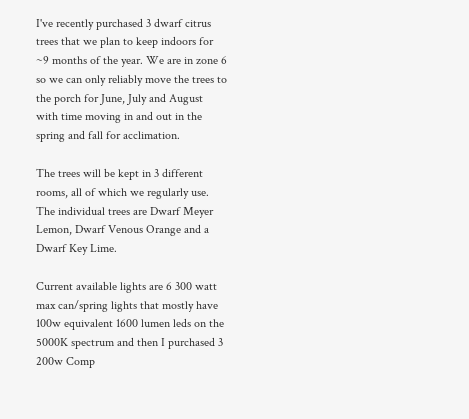I've recently purchased 3 dwarf citrus trees that we plan to keep indoors for ~9 months of the year. We are in zone 6 so we can only reliably move the trees to the porch for June, July and August with time moving in and out in the spring and fall for acclimation.

The trees will be kept in 3 different rooms, all of which we regularly use. The individual trees are Dwarf Meyer Lemon, Dwarf Venous Orange and a Dwarf Key Lime.

Current available lights are 6 300 watt max can/spring lights that mostly have 100w equivalent 1600 lumen leds on the 5000K spectrum and then I purchased 3 200w Comp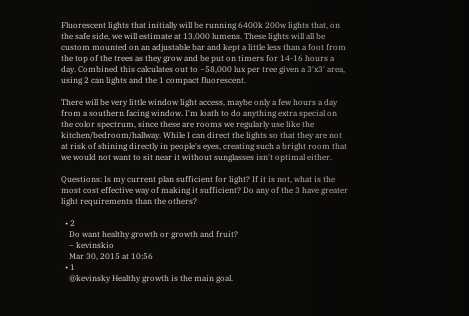Fluorescent lights that initially will be running 6400k 200w lights that, on the safe side, we will estimate at 13,000 lumens. These lights will all be custom mounted on an adjustable bar and kept a little less than a foot from the top of the trees as they grow and be put on timers for 14-16 hours a day. Combined this calculates out to ~58,000 lux per tree given a 3'x3' area, using 2 can lights and the 1 compact fluorescent.

There will be very little window light access, maybe only a few hours a day from a southern facing window. I'm loath to do anything extra special on the color spectrum, since these are rooms we regularly use like the kitchen/bedroom/hallway. While I can direct the lights so that they are not at risk of shining directly in people's eyes, creating such a bright room that we would not want to sit near it without sunglasses isn't optimal either.

Questions: Is my current plan sufficient for light? If it is not, what is the most cost effective way of making it sufficient? Do any of the 3 have greater light requirements than the others?

  • 2
    Do want healthy growth or growth and fruit?
    – kevinskio
    Mar 30, 2015 at 10:56
  • 1
    @kevinsky Healthy growth is the main goal.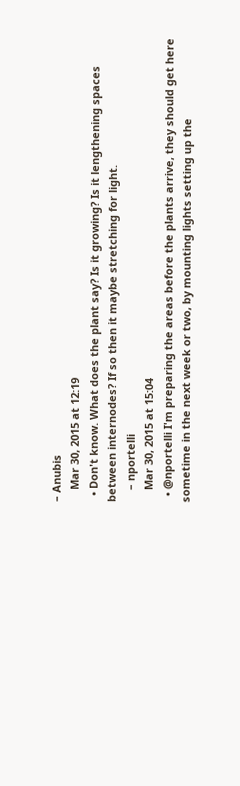– Anubis
    Mar 30, 2015 at 12:19
  • Don't know. What does the plant say? Is it growing? Is it lengthening spaces between internodes? If so then it maybe stretching for light.
    – nportelli
    Mar 30, 2015 at 15:04
  • @nportelli I'm preparing the areas before the plants arrive, they should get here sometime in the next week or two, by mounting lights setting up the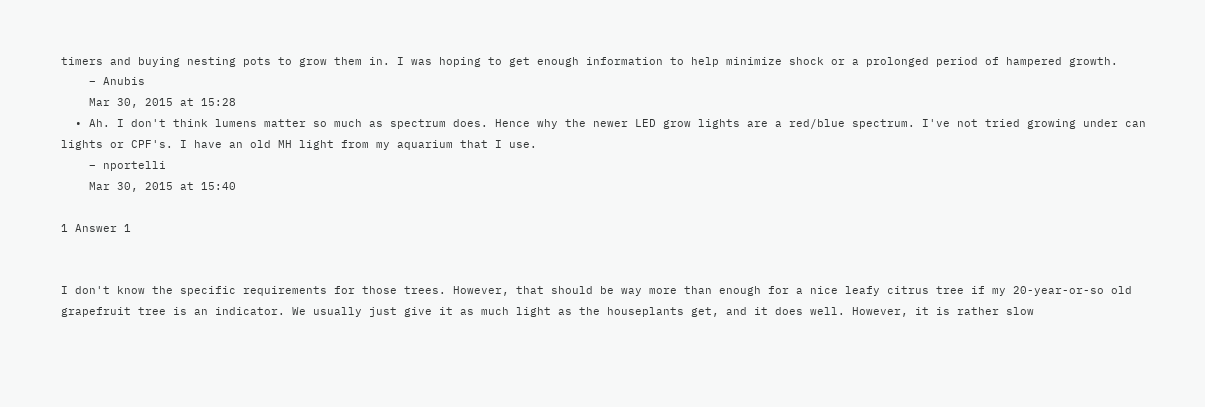timers and buying nesting pots to grow them in. I was hoping to get enough information to help minimize shock or a prolonged period of hampered growth.
    – Anubis
    Mar 30, 2015 at 15:28
  • Ah. I don't think lumens matter so much as spectrum does. Hence why the newer LED grow lights are a red/blue spectrum. I've not tried growing under can lights or CPF's. I have an old MH light from my aquarium that I use.
    – nportelli
    Mar 30, 2015 at 15:40

1 Answer 1


I don't know the specific requirements for those trees. However, that should be way more than enough for a nice leafy citrus tree if my 20-year-or-so old grapefruit tree is an indicator. We usually just give it as much light as the houseplants get, and it does well. However, it is rather slow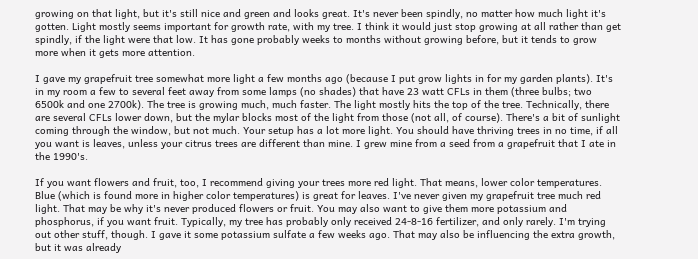growing on that light, but it's still nice and green and looks great. It's never been spindly, no matter how much light it's gotten. Light mostly seems important for growth rate, with my tree. I think it would just stop growing at all rather than get spindly, if the light were that low. It has gone probably weeks to months without growing before, but it tends to grow more when it gets more attention.

I gave my grapefruit tree somewhat more light a few months ago (because I put grow lights in for my garden plants). It's in my room a few to several feet away from some lamps (no shades) that have 23 watt CFLs in them (three bulbs; two 6500k and one 2700k). The tree is growing much, much faster. The light mostly hits the top of the tree. Technically, there are several CFLs lower down, but the mylar blocks most of the light from those (not all, of course). There's a bit of sunlight coming through the window, but not much. Your setup has a lot more light. You should have thriving trees in no time, if all you want is leaves, unless your citrus trees are different than mine. I grew mine from a seed from a grapefruit that I ate in the 1990's.

If you want flowers and fruit, too, I recommend giving your trees more red light. That means, lower color temperatures. Blue (which is found more in higher color temperatures) is great for leaves. I've never given my grapefruit tree much red light. That may be why it's never produced flowers or fruit. You may also want to give them more potassium and phosphorus, if you want fruit. Typically, my tree has probably only received 24-8-16 fertilizer, and only rarely. I'm trying out other stuff, though. I gave it some potassium sulfate a few weeks ago. That may also be influencing the extra growth, but it was already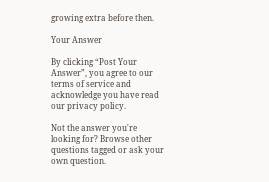growing extra before then.

Your Answer

By clicking “Post Your Answer”, you agree to our terms of service and acknowledge you have read our privacy policy.

Not the answer you're looking for? Browse other questions tagged or ask your own question.